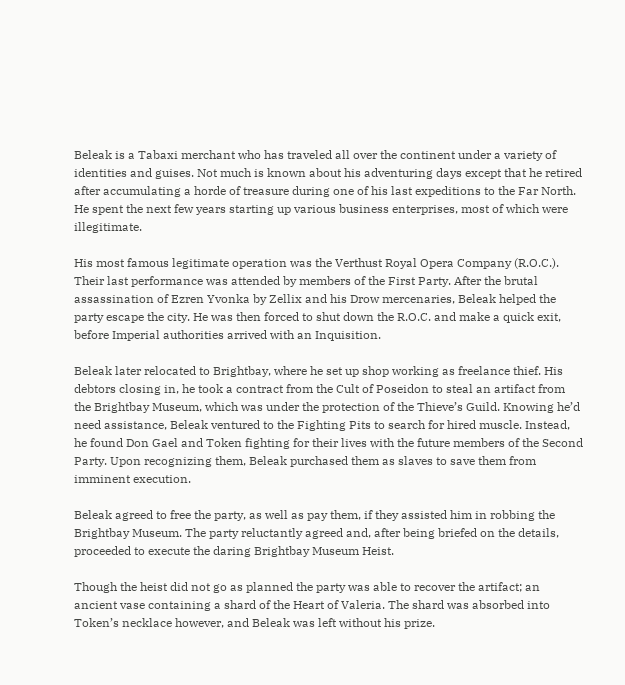Beleak is a Tabaxi merchant who has traveled all over the continent under a variety of identities and guises. Not much is known about his adventuring days except that he retired after accumulating a horde of treasure during one of his last expeditions to the Far North. He spent the next few years starting up various business enterprises, most of which were illegitimate.

His most famous legitimate operation was the Verthust Royal Opera Company (R.O.C.). Their last performance was attended by members of the First Party. After the brutal assassination of Ezren Yvonka by Zellix and his Drow mercenaries, Beleak helped the party escape the city. He was then forced to shut down the R.O.C. and make a quick exit, before Imperial authorities arrived with an Inquisition.

Beleak later relocated to Brightbay, where he set up shop working as freelance thief. His debtors closing in, he took a contract from the Cult of Poseidon to steal an artifact from the Brightbay Museum, which was under the protection of the Thieve’s Guild. Knowing he’d need assistance, Beleak ventured to the Fighting Pits to search for hired muscle. Instead, he found Don Gael and Token fighting for their lives with the future members of the Second Party. Upon recognizing them, Beleak purchased them as slaves to save them from imminent execution.

Beleak agreed to free the party, as well as pay them, if they assisted him in robbing the Brightbay Museum. The party reluctantly agreed and, after being briefed on the details, proceeded to execute the daring Brightbay Museum Heist.

Though the heist did not go as planned the party was able to recover the artifact; an ancient vase containing a shard of the Heart of Valeria. The shard was absorbed into Token’s necklace however, and Beleak was left without his prize.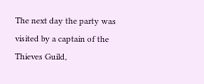The next day the party was visited by a captain of the Thieves Guild,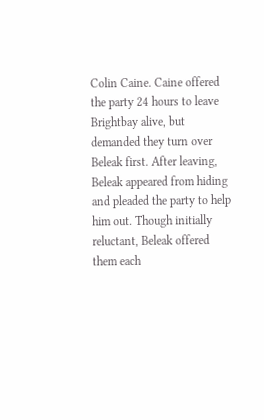Colin Caine. Caine offered the party 24 hours to leave Brightbay alive, but demanded they turn over Beleak first. After leaving, Beleak appeared from hiding and pleaded the party to help him out. Though initially reluctant, Beleak offered them each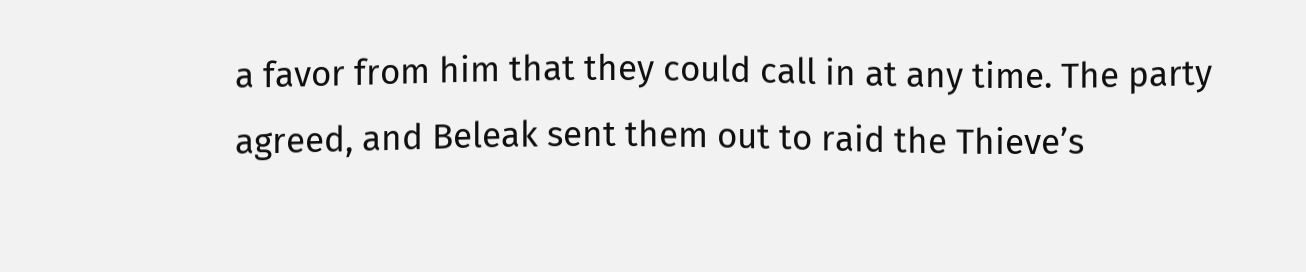a favor from him that they could call in at any time. The party agreed, and Beleak sent them out to raid the Thieve’s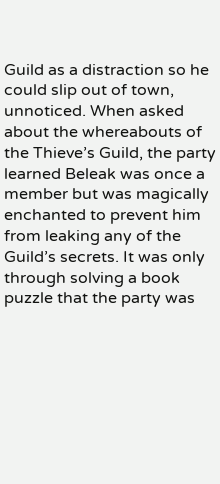Guild as a distraction so he could slip out of town, unnoticed. When asked about the whereabouts of the Thieve’s Guild, the party learned Beleak was once a member but was magically enchanted to prevent him from leaking any of the Guild’s secrets. It was only through solving a book puzzle that the party was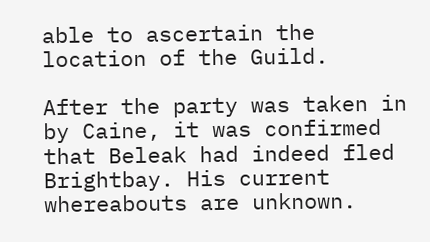able to ascertain the location of the Guild.

After the party was taken in by Caine, it was confirmed that Beleak had indeed fled Brightbay. His current whereabouts are unknown.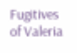Fugitives of Valeria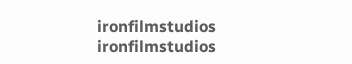ironfilmstudios ironfilmstudios